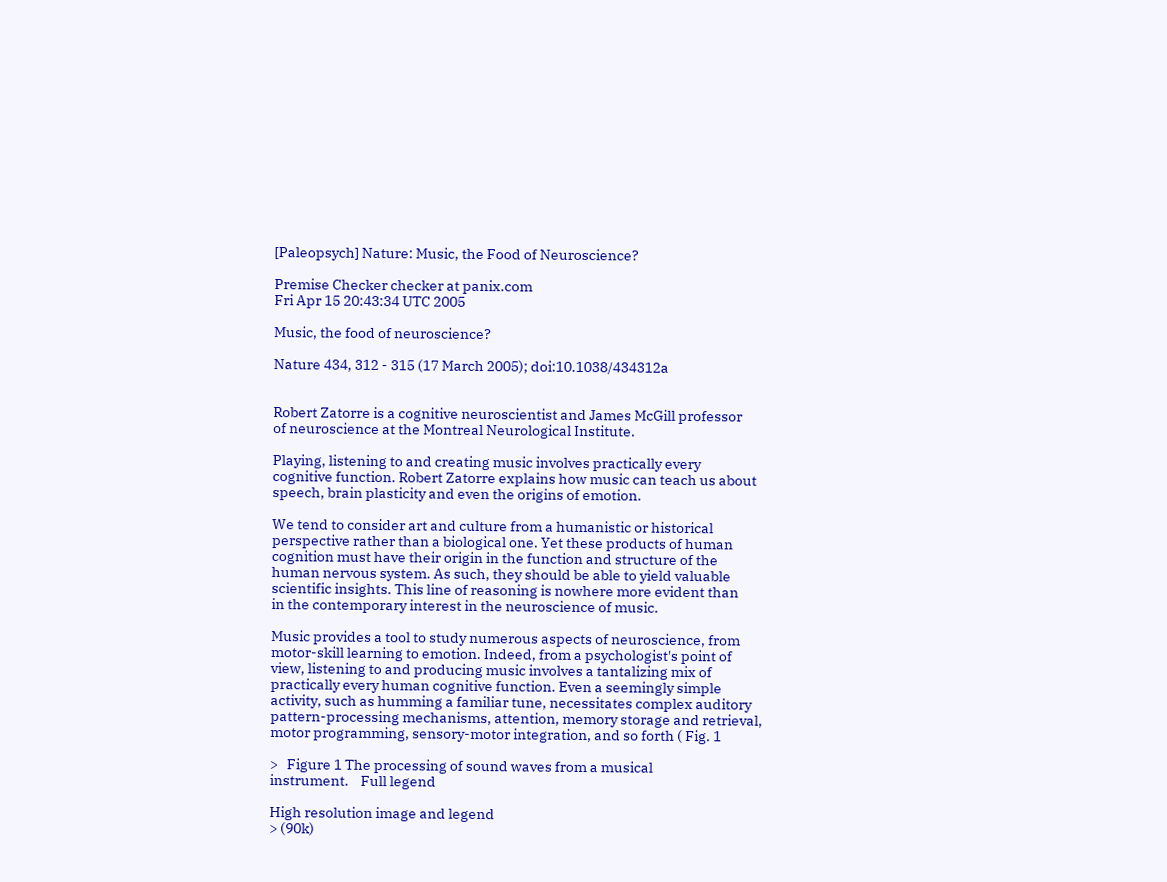[Paleopsych] Nature: Music, the Food of Neuroscience?

Premise Checker checker at panix.com
Fri Apr 15 20:43:34 UTC 2005

Music, the food of neuroscience?

Nature 434, 312 - 315 (17 March 2005); doi:10.1038/434312a


Robert Zatorre is a cognitive neuroscientist and James McGill professor
of neuroscience at the Montreal Neurological Institute.

Playing, listening to and creating music involves practically every
cognitive function. Robert Zatorre explains how music can teach us about
speech, brain plasticity and even the origins of emotion.

We tend to consider art and culture from a humanistic or historical
perspective rather than a biological one. Yet these products of human
cognition must have their origin in the function and structure of the
human nervous system. As such, they should be able to yield valuable
scientific insights. This line of reasoning is nowhere more evident than
in the contemporary interest in the neuroscience of music.

Music provides a tool to study numerous aspects of neuroscience, from
motor-skill learning to emotion. Indeed, from a psychologist's point of
view, listening to and producing music involves a tantalizing mix of
practically every human cognitive function. Even a seemingly simple
activity, such as humming a familiar tune, necessitates complex auditory
pattern-processing mechanisms, attention, memory storage and retrieval,
motor programming, sensory-motor integration, and so forth ( Fig. 1

>   Figure 1 The processing of sound waves from a musical
instrument.    Full legend

High resolution image and legend
> (90k)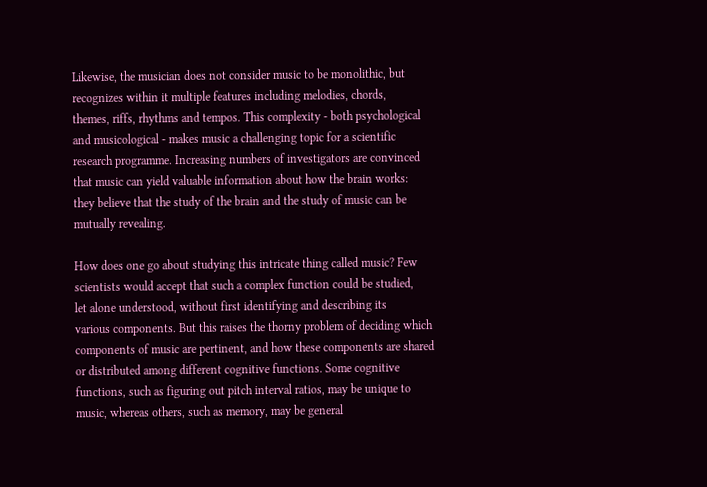Likewise, the musician does not consider music to be monolithic, but
recognizes within it multiple features including melodies, chords,
themes, riffs, rhythms and tempos. This complexity - both psychological
and musicological - makes music a challenging topic for a scientific
research programme. Increasing numbers of investigators are convinced
that music can yield valuable information about how the brain works:
they believe that the study of the brain and the study of music can be
mutually revealing.

How does one go about studying this intricate thing called music? Few
scientists would accept that such a complex function could be studied,
let alone understood, without first identifying and describing its
various components. But this raises the thorny problem of deciding which
components of music are pertinent, and how these components are shared
or distributed among different cognitive functions. Some cognitive
functions, such as figuring out pitch interval ratios, may be unique to
music, whereas others, such as memory, may be general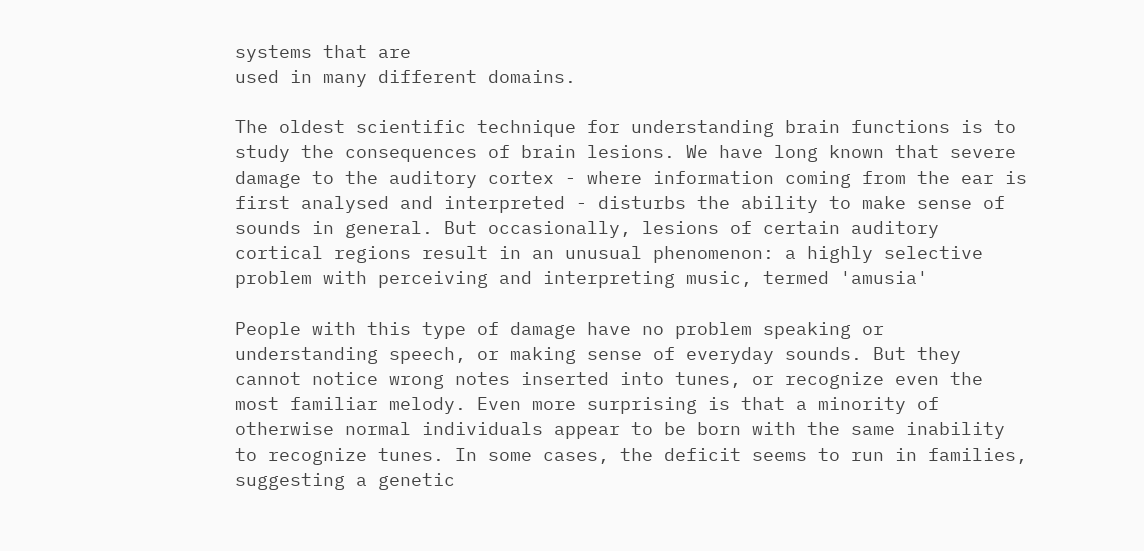systems that are
used in many different domains.

The oldest scientific technique for understanding brain functions is to
study the consequences of brain lesions. We have long known that severe
damage to the auditory cortex - where information coming from the ear is
first analysed and interpreted - disturbs the ability to make sense of
sounds in general. But occasionally, lesions of certain auditory
cortical regions result in an unusual phenomenon: a highly selective
problem with perceiving and interpreting music, termed 'amusia'

People with this type of damage have no problem speaking or
understanding speech, or making sense of everyday sounds. But they
cannot notice wrong notes inserted into tunes, or recognize even the
most familiar melody. Even more surprising is that a minority of
otherwise normal individuals appear to be born with the same inability
to recognize tunes. In some cases, the deficit seems to run in families,
suggesting a genetic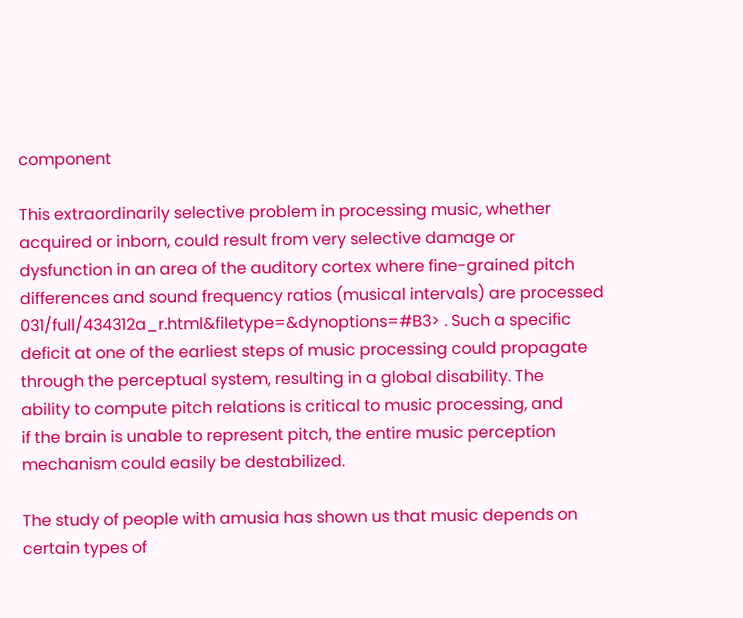component

This extraordinarily selective problem in processing music, whether
acquired or inborn, could result from very selective damage or
dysfunction in an area of the auditory cortex where fine-grained pitch
differences and sound frequency ratios (musical intervals) are processed
031/full/434312a_r.html&filetype=&dynoptions=#B3> . Such a specific
deficit at one of the earliest steps of music processing could propagate
through the perceptual system, resulting in a global disability. The
ability to compute pitch relations is critical to music processing, and
if the brain is unable to represent pitch, the entire music perception
mechanism could easily be destabilized.

The study of people with amusia has shown us that music depends on
certain types of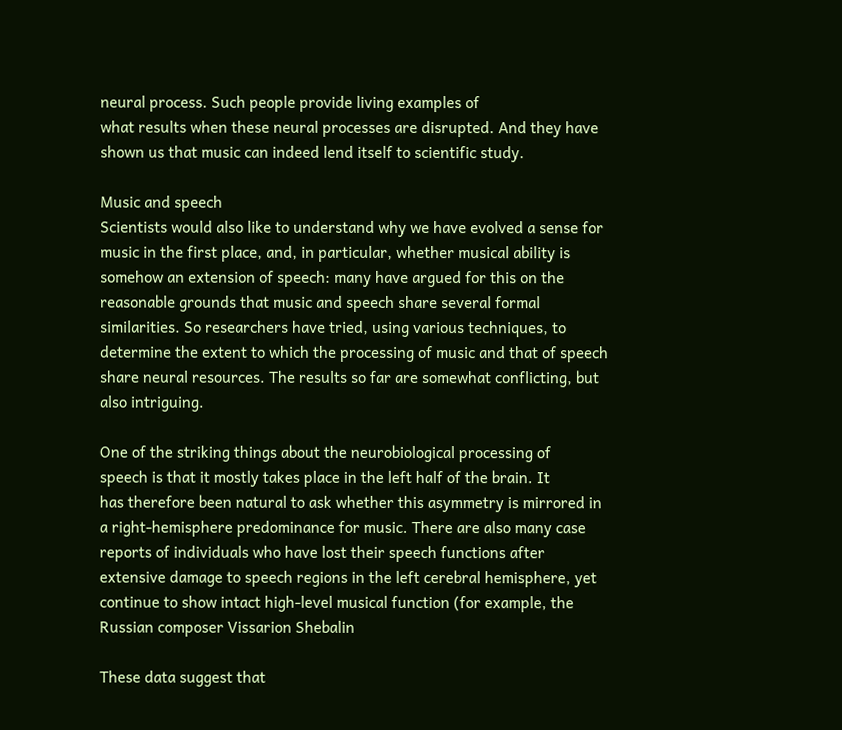neural process. Such people provide living examples of
what results when these neural processes are disrupted. And they have
shown us that music can indeed lend itself to scientific study.

Music and speech
Scientists would also like to understand why we have evolved a sense for
music in the first place, and, in particular, whether musical ability is
somehow an extension of speech: many have argued for this on the
reasonable grounds that music and speech share several formal
similarities. So researchers have tried, using various techniques, to
determine the extent to which the processing of music and that of speech
share neural resources. The results so far are somewhat conflicting, but
also intriguing.

One of the striking things about the neurobiological processing of
speech is that it mostly takes place in the left half of the brain. It
has therefore been natural to ask whether this asymmetry is mirrored in
a right-hemisphere predominance for music. There are also many case
reports of individuals who have lost their speech functions after
extensive damage to speech regions in the left cerebral hemisphere, yet
continue to show intact high-level musical function (for example, the
Russian composer Vissarion Shebalin

These data suggest that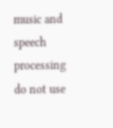music and speech processing do not use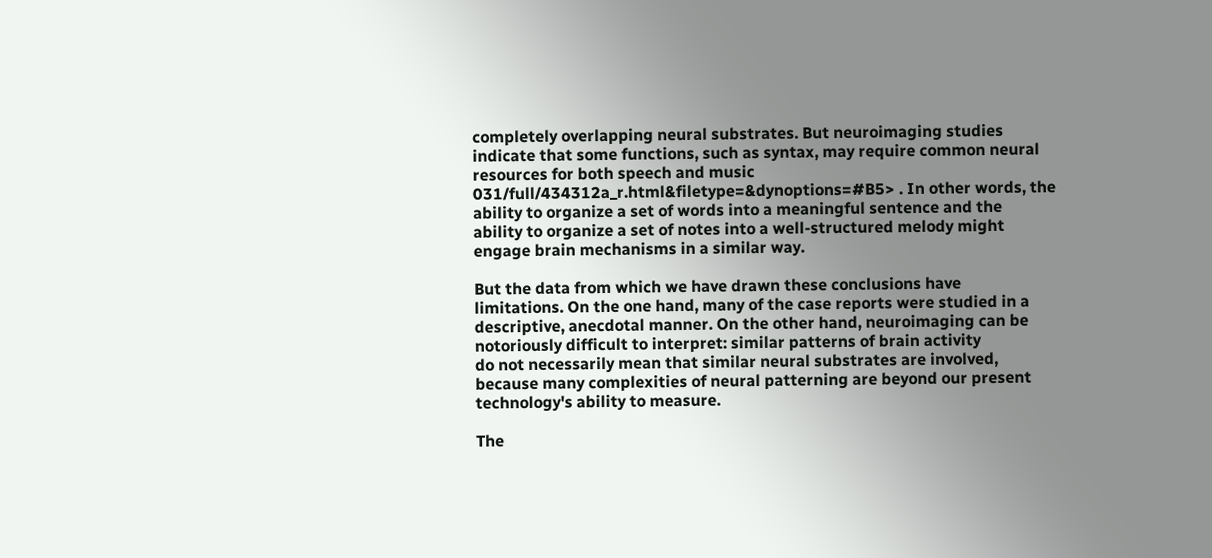completely overlapping neural substrates. But neuroimaging studies
indicate that some functions, such as syntax, may require common neural
resources for both speech and music
031/full/434312a_r.html&filetype=&dynoptions=#B5> . In other words, the
ability to organize a set of words into a meaningful sentence and the
ability to organize a set of notes into a well-structured melody might
engage brain mechanisms in a similar way.

But the data from which we have drawn these conclusions have
limitations. On the one hand, many of the case reports were studied in a
descriptive, anecdotal manner. On the other hand, neuroimaging can be
notoriously difficult to interpret: similar patterns of brain activity
do not necessarily mean that similar neural substrates are involved,
because many complexities of neural patterning are beyond our present
technology's ability to measure.

The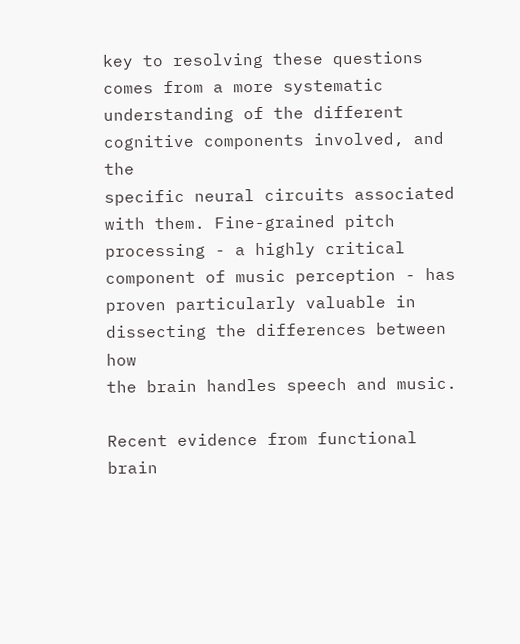key to resolving these questions comes from a more systematic
understanding of the different cognitive components involved, and the
specific neural circuits associated with them. Fine-grained pitch
processing - a highly critical component of music perception - has
proven particularly valuable in dissecting the differences between how
the brain handles speech and music.

Recent evidence from functional brain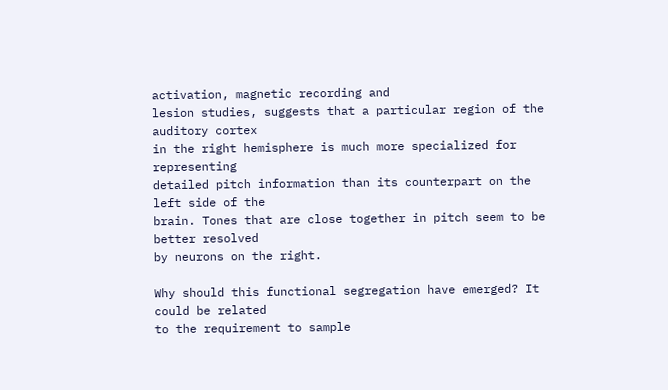activation, magnetic recording and
lesion studies, suggests that a particular region of the auditory cortex
in the right hemisphere is much more specialized for representing
detailed pitch information than its counterpart on the left side of the
brain. Tones that are close together in pitch seem to be better resolved
by neurons on the right.

Why should this functional segregation have emerged? It could be related
to the requirement to sample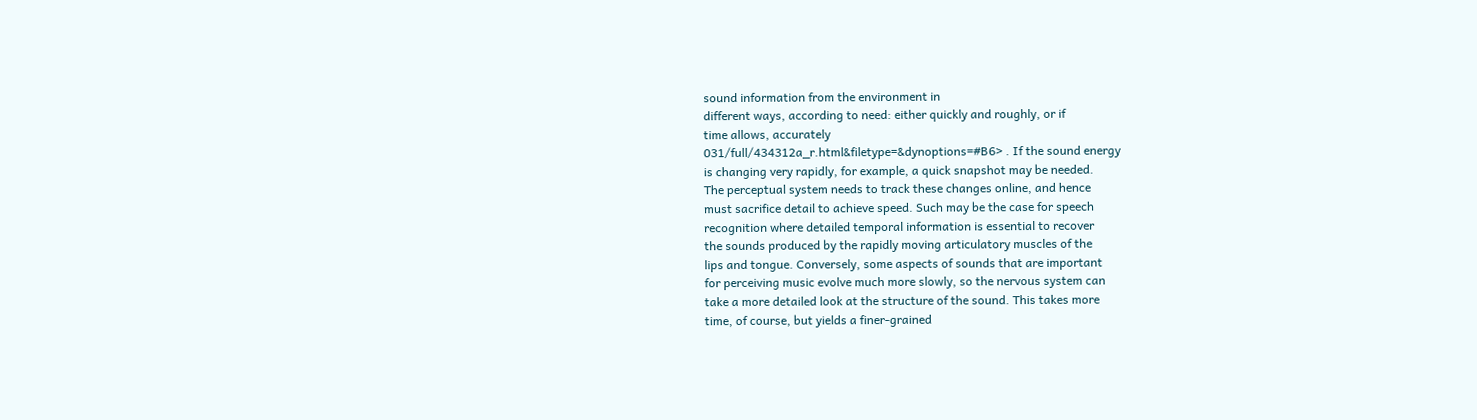sound information from the environment in
different ways, according to need: either quickly and roughly, or if
time allows, accurately
031/full/434312a_r.html&filetype=&dynoptions=#B6> . If the sound energy
is changing very rapidly, for example, a quick snapshot may be needed.
The perceptual system needs to track these changes online, and hence
must sacrifice detail to achieve speed. Such may be the case for speech
recognition where detailed temporal information is essential to recover
the sounds produced by the rapidly moving articulatory muscles of the
lips and tongue. Conversely, some aspects of sounds that are important
for perceiving music evolve much more slowly, so the nervous system can
take a more detailed look at the structure of the sound. This takes more
time, of course, but yields a finer-grained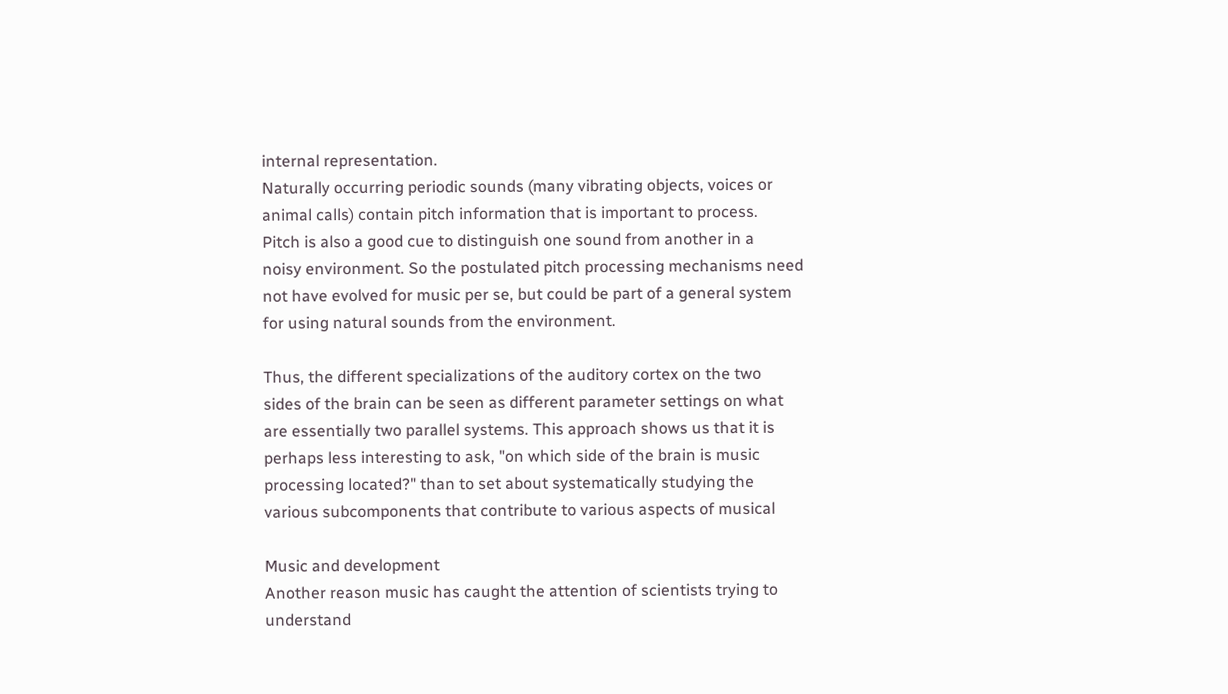internal representation.
Naturally occurring periodic sounds (many vibrating objects, voices or
animal calls) contain pitch information that is important to process.
Pitch is also a good cue to distinguish one sound from another in a
noisy environment. So the postulated pitch processing mechanisms need
not have evolved for music per se, but could be part of a general system
for using natural sounds from the environment.

Thus, the different specializations of the auditory cortex on the two
sides of the brain can be seen as different parameter settings on what
are essentially two parallel systems. This approach shows us that it is
perhaps less interesting to ask, "on which side of the brain is music
processing located?" than to set about systematically studying the
various subcomponents that contribute to various aspects of musical

Music and development
Another reason music has caught the attention of scientists trying to
understand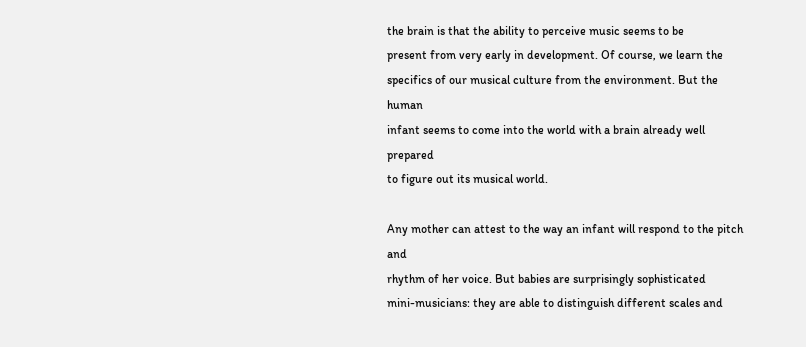the brain is that the ability to perceive music seems to be
present from very early in development. Of course, we learn the
specifics of our musical culture from the environment. But the human
infant seems to come into the world with a brain already well prepared
to figure out its musical world.

Any mother can attest to the way an infant will respond to the pitch and
rhythm of her voice. But babies are surprisingly sophisticated
mini-musicians: they are able to distinguish different scales and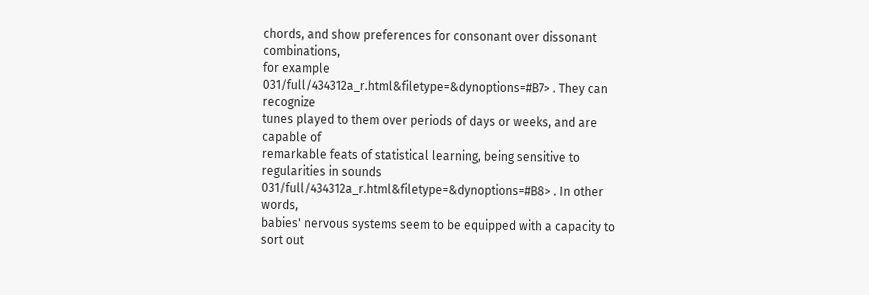chords, and show preferences for consonant over dissonant combinations,
for example
031/full/434312a_r.html&filetype=&dynoptions=#B7> . They can recognize
tunes played to them over periods of days or weeks, and are capable of
remarkable feats of statistical learning, being sensitive to
regularities in sounds
031/full/434312a_r.html&filetype=&dynoptions=#B8> . In other words,
babies' nervous systems seem to be equipped with a capacity to sort out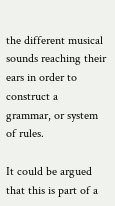the different musical sounds reaching their ears in order to construct a
grammar, or system of rules.

It could be argued that this is part of a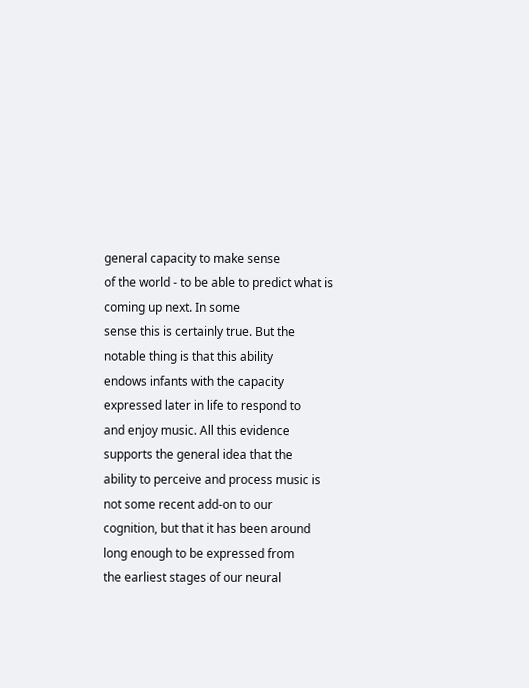general capacity to make sense
of the world - to be able to predict what is coming up next. In some
sense this is certainly true. But the notable thing is that this ability
endows infants with the capacity expressed later in life to respond to
and enjoy music. All this evidence supports the general idea that the
ability to perceive and process music is not some recent add-on to our
cognition, but that it has been around long enough to be expressed from
the earliest stages of our neural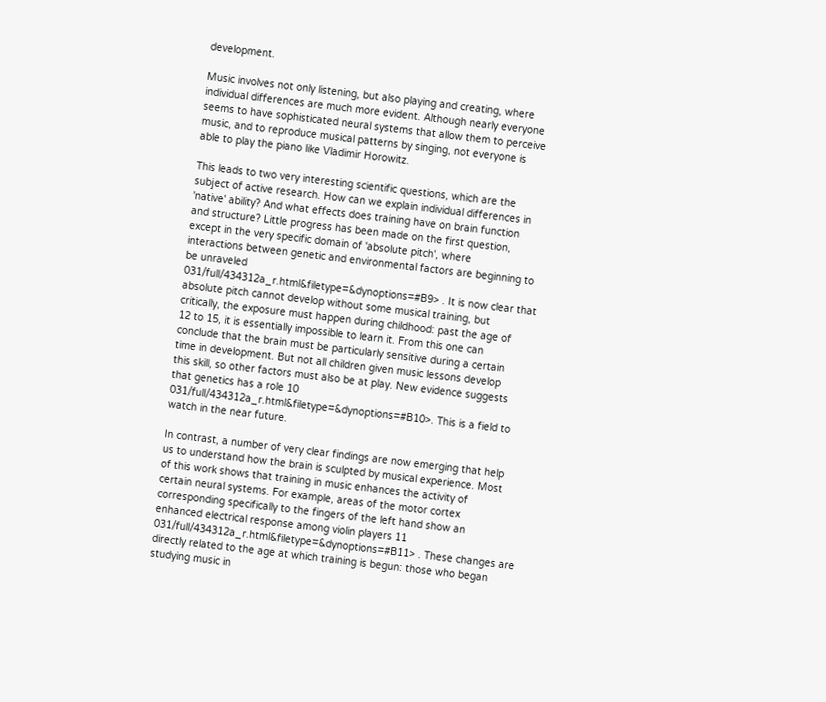development.

Music involves not only listening, but also playing and creating, where
individual differences are much more evident. Although nearly everyone
seems to have sophisticated neural systems that allow them to perceive
music, and to reproduce musical patterns by singing, not everyone is
able to play the piano like Vladimir Horowitz.

This leads to two very interesting scientific questions, which are the
subject of active research. How can we explain individual differences in
'native' ability? And what effects does training have on brain function
and structure? Little progress has been made on the first question,
except in the very specific domain of 'absolute pitch', where
interactions between genetic and environmental factors are beginning to
be unraveled
031/full/434312a_r.html&filetype=&dynoptions=#B9> . It is now clear that
absolute pitch cannot develop without some musical training, but
critically, the exposure must happen during childhood: past the age of
12 to 15, it is essentially impossible to learn it. From this one can
conclude that the brain must be particularly sensitive during a certain
time in development. But not all children given music lessons develop
this skill, so other factors must also be at play. New evidence suggests
that genetics has a role 10
031/full/434312a_r.html&filetype=&dynoptions=#B10>. This is a field to
watch in the near future.

In contrast, a number of very clear findings are now emerging that help
us to understand how the brain is sculpted by musical experience. Most
of this work shows that training in music enhances the activity of
certain neural systems. For example, areas of the motor cortex
corresponding specifically to the fingers of the left hand show an
enhanced electrical response among violin players 11
031/full/434312a_r.html&filetype=&dynoptions=#B11> . These changes are
directly related to the age at which training is begun: those who began
studying music in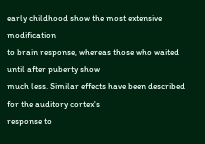early childhood show the most extensive modification
to brain response, whereas those who waited until after puberty show
much less. Similar effects have been described for the auditory cortex's
response to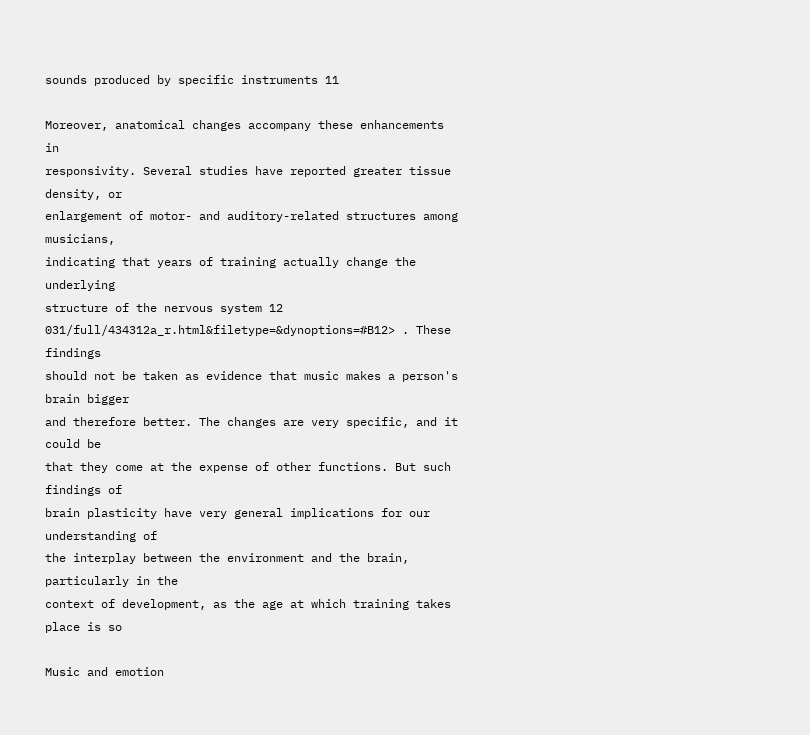sounds produced by specific instruments 11

Moreover, anatomical changes accompany these enhancements in
responsivity. Several studies have reported greater tissue density, or
enlargement of motor- and auditory-related structures among musicians,
indicating that years of training actually change the underlying
structure of the nervous system 12
031/full/434312a_r.html&filetype=&dynoptions=#B12> . These findings
should not be taken as evidence that music makes a person's brain bigger
and therefore better. The changes are very specific, and it could be
that they come at the expense of other functions. But such findings of
brain plasticity have very general implications for our understanding of
the interplay between the environment and the brain, particularly in the
context of development, as the age at which training takes place is so

Music and emotion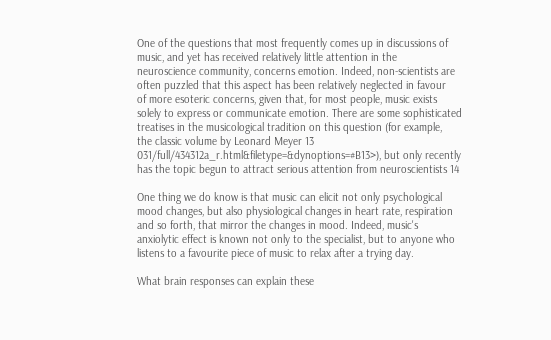One of the questions that most frequently comes up in discussions of
music, and yet has received relatively little attention in the
neuroscience community, concerns emotion. Indeed, non-scientists are
often puzzled that this aspect has been relatively neglected in favour
of more esoteric concerns, given that, for most people, music exists
solely to express or communicate emotion. There are some sophisticated
treatises in the musicological tradition on this question (for example,
the classic volume by Leonard Meyer 13
031/full/434312a_r.html&filetype=&dynoptions=#B13>), but only recently
has the topic begun to attract serious attention from neuroscientists 14

One thing we do know is that music can elicit not only psychological
mood changes, but also physiological changes in heart rate, respiration
and so forth, that mirror the changes in mood. Indeed, music's
anxiolytic effect is known not only to the specialist, but to anyone who
listens to a favourite piece of music to relax after a trying day.

What brain responses can explain these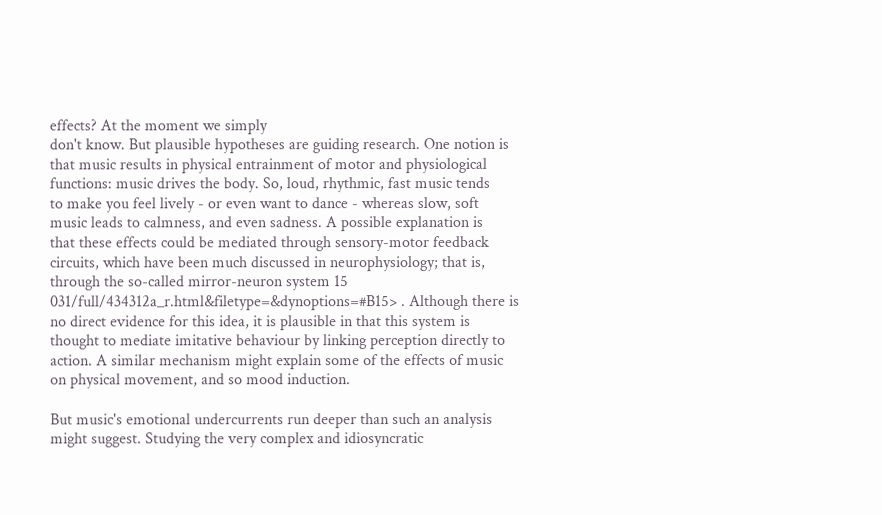effects? At the moment we simply
don't know. But plausible hypotheses are guiding research. One notion is
that music results in physical entrainment of motor and physiological
functions: music drives the body. So, loud, rhythmic, fast music tends
to make you feel lively - or even want to dance - whereas slow, soft
music leads to calmness, and even sadness. A possible explanation is
that these effects could be mediated through sensory-motor feedback
circuits, which have been much discussed in neurophysiology; that is,
through the so-called mirror-neuron system 15
031/full/434312a_r.html&filetype=&dynoptions=#B15> . Although there is
no direct evidence for this idea, it is plausible in that this system is
thought to mediate imitative behaviour by linking perception directly to
action. A similar mechanism might explain some of the effects of music
on physical movement, and so mood induction.

But music's emotional undercurrents run deeper than such an analysis
might suggest. Studying the very complex and idiosyncratic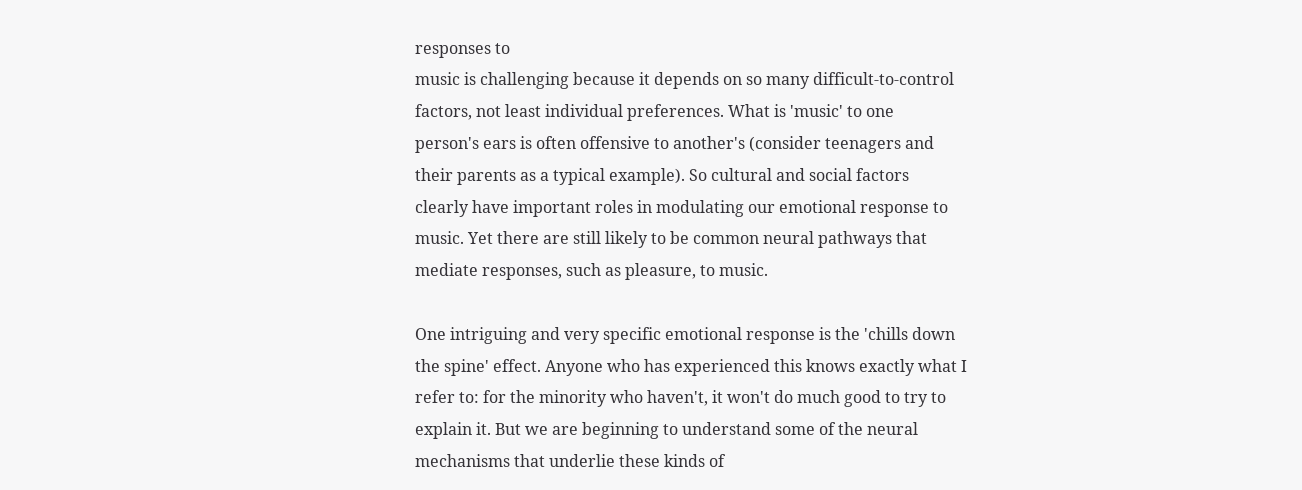responses to
music is challenging because it depends on so many difficult-to-control
factors, not least individual preferences. What is 'music' to one
person's ears is often offensive to another's (consider teenagers and
their parents as a typical example). So cultural and social factors
clearly have important roles in modulating our emotional response to
music. Yet there are still likely to be common neural pathways that
mediate responses, such as pleasure, to music.

One intriguing and very specific emotional response is the 'chills down
the spine' effect. Anyone who has experienced this knows exactly what I
refer to: for the minority who haven't, it won't do much good to try to
explain it. But we are beginning to understand some of the neural
mechanisms that underlie these kinds of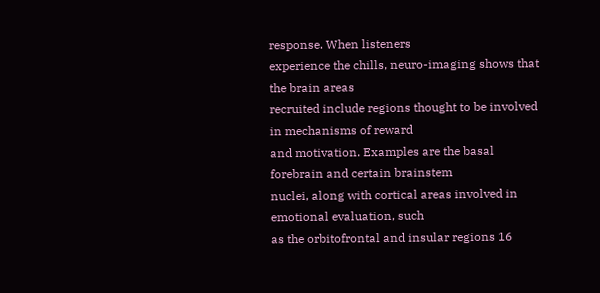response. When listeners
experience the chills, neuro-imaging shows that the brain areas
recruited include regions thought to be involved in mechanisms of reward
and motivation. Examples are the basal forebrain and certain brainstem
nuclei, along with cortical areas involved in emotional evaluation, such
as the orbitofrontal and insular regions 16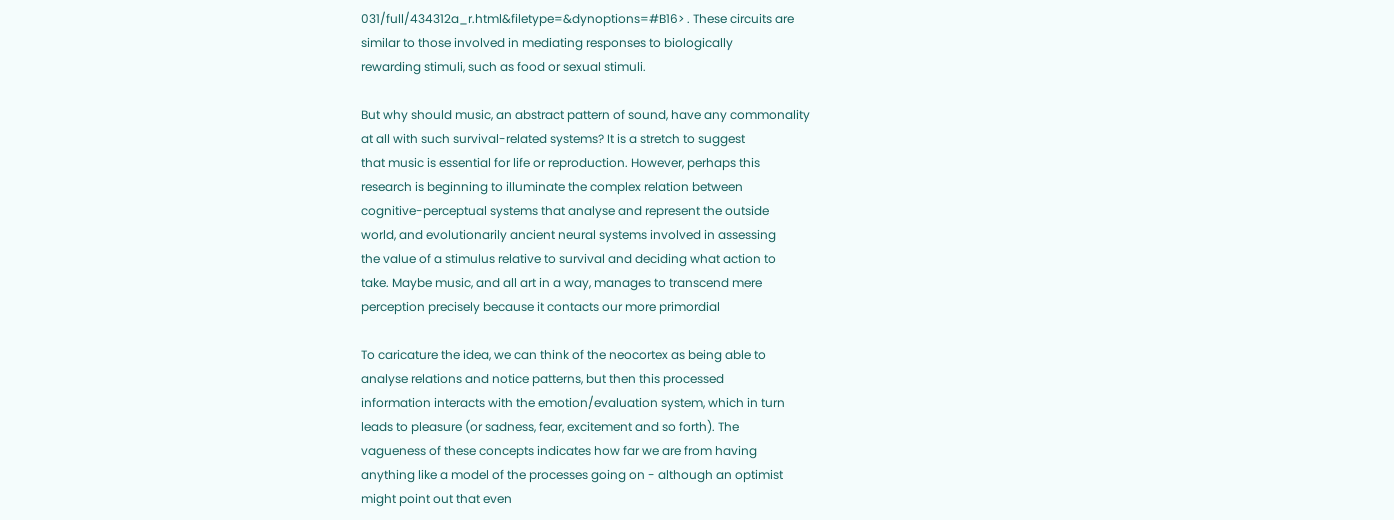031/full/434312a_r.html&filetype=&dynoptions=#B16> . These circuits are
similar to those involved in mediating responses to biologically
rewarding stimuli, such as food or sexual stimuli.

But why should music, an abstract pattern of sound, have any commonality
at all with such survival-related systems? It is a stretch to suggest
that music is essential for life or reproduction. However, perhaps this
research is beginning to illuminate the complex relation between
cognitive-perceptual systems that analyse and represent the outside
world, and evolutionarily ancient neural systems involved in assessing
the value of a stimulus relative to survival and deciding what action to
take. Maybe music, and all art in a way, manages to transcend mere
perception precisely because it contacts our more primordial

To caricature the idea, we can think of the neocortex as being able to
analyse relations and notice patterns, but then this processed
information interacts with the emotion/evaluation system, which in turn
leads to pleasure (or sadness, fear, excitement and so forth). The
vagueness of these concepts indicates how far we are from having
anything like a model of the processes going on - although an optimist
might point out that even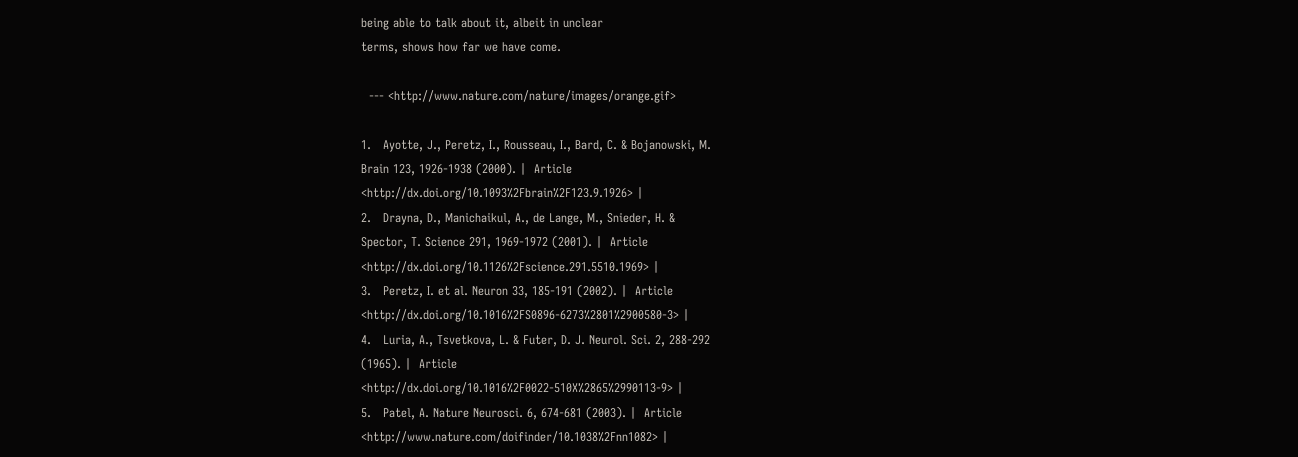being able to talk about it, albeit in unclear
terms, shows how far we have come.

  --- <http://www.nature.com/nature/images/orange.gif>

1.   Ayotte, J., Peretz, I., Rousseau, I., Bard, C. & Bojanowski, M.
Brain 123, 1926-1938 (2000). |  Article
<http://dx.doi.org/10.1093%2Fbrain%2F123.9.1926> |
2.   Drayna, D., Manichaikul, A., de Lange, M., Snieder, H. &
Spector, T. Science 291, 1969-1972 (2001). |  Article
<http://dx.doi.org/10.1126%2Fscience.291.5510.1969> |
3.   Peretz, I. et al. Neuron 33, 185-191 (2002). |  Article
<http://dx.doi.org/10.1016%2FS0896-6273%2801%2900580-3> |
4.   Luria, A., Tsvetkova, L. & Futer, D. J. Neurol. Sci. 2, 288-292
(1965). |  Article
<http://dx.doi.org/10.1016%2F0022-510X%2865%2990113-9> |
5.   Patel, A. Nature Neurosci. 6, 674-681 (2003). |  Article
<http://www.nature.com/doifinder/10.1038%2Fnn1082> |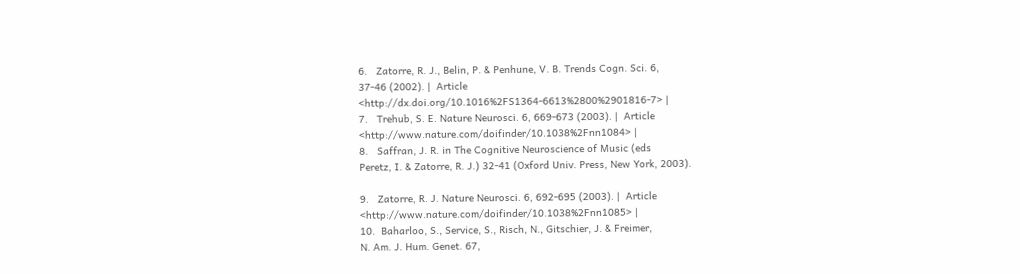6.   Zatorre, R. J., Belin, P. & Penhune, V. B. Trends Cogn. Sci. 6,
37-46 (2002). |  Article
<http://dx.doi.org/10.1016%2FS1364-6613%2800%2901816-7> |
7.   Trehub, S. E. Nature Neurosci. 6, 669-673 (2003). |  Article
<http://www.nature.com/doifinder/10.1038%2Fnn1084> |
8.   Saffran, J. R. in The Cognitive Neuroscience of Music (eds
Peretz, I. & Zatorre, R. J.) 32-41 (Oxford Univ. Press, New York, 2003).

9.   Zatorre, R. J. Nature Neurosci. 6, 692-695 (2003). |  Article
<http://www.nature.com/doifinder/10.1038%2Fnn1085> |
10.  Baharloo, S., Service, S., Risch, N., Gitschier, J. & Freimer,
N. Am. J. Hum. Genet. 67,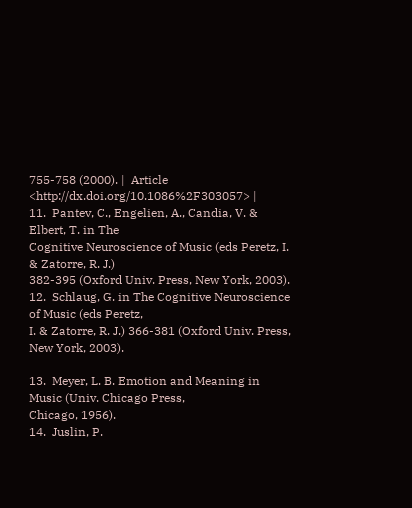755-758 (2000). |  Article
<http://dx.doi.org/10.1086%2F303057> |
11.  Pantev, C., Engelien, A., Candia, V. & Elbert, T. in The
Cognitive Neuroscience of Music (eds Peretz, I. & Zatorre, R. J.)
382-395 (Oxford Univ. Press, New York, 2003).
12.  Schlaug, G. in The Cognitive Neuroscience of Music (eds Peretz,
I. & Zatorre, R. J.) 366-381 (Oxford Univ. Press, New York, 2003).

13.  Meyer, L. B. Emotion and Meaning in Music (Univ. Chicago Press,
Chicago, 1956).
14.  Juslin, P.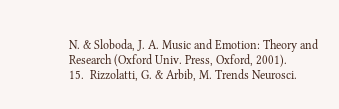N. & Sloboda, J. A. Music and Emotion: Theory and
Research (Oxford Univ. Press, Oxford, 2001).
15.  Rizzolatti, G. & Arbib, M. Trends Neurosci.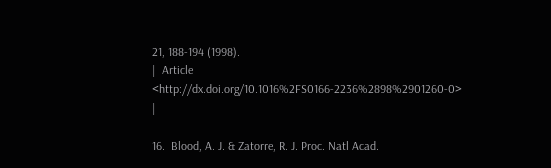21, 188-194 (1998).
|  Article <http://dx.doi.org/10.1016%2FS0166-2236%2898%2901260-0> |

16.  Blood, A. J. & Zatorre, R. J. Proc. Natl Acad.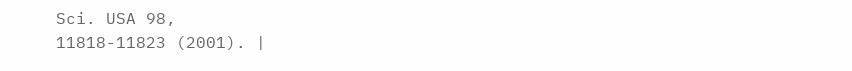Sci. USA 98,
11818-11823 (2001). |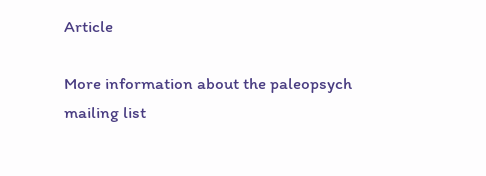Article

More information about the paleopsych mailing list